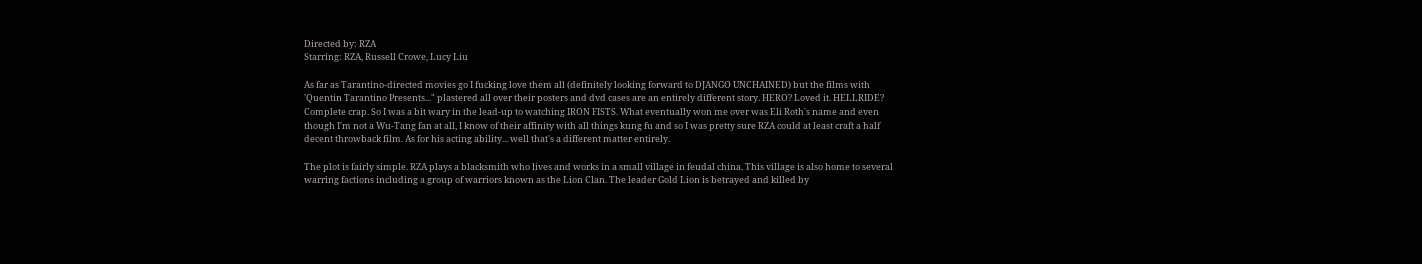Directed by: RZA
Starring: RZA, Russell Crowe, Lucy Liu

As far as Tarantino-directed movies go I fucking love them all (definitely looking forward to DJANGO UNCHAINED) but the films with 'Quentin Tarantino Presents..." plastered all over their posters and dvd cases are an entirely different story. HERO? Loved it. HELLRIDE? Complete crap. So I was a bit wary in the lead-up to watching IRON FISTS. What eventually won me over was Eli Roth's name and even though I'm not a Wu-Tang fan at all, I know of their affinity with all things kung fu and so I was pretty sure RZA could at least craft a half decent throwback film. As for his acting ability... well that's a different matter entirely.

The plot is fairly simple. RZA plays a blacksmith who lives and works in a small village in feudal china. This village is also home to several warring factions including a group of warriors known as the Lion Clan. The leader Gold Lion is betrayed and killed by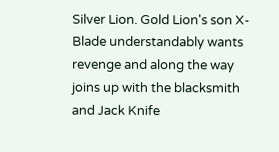Silver Lion. Gold Lion's son X-Blade understandably wants revenge and along the way joins up with the blacksmith and Jack Knife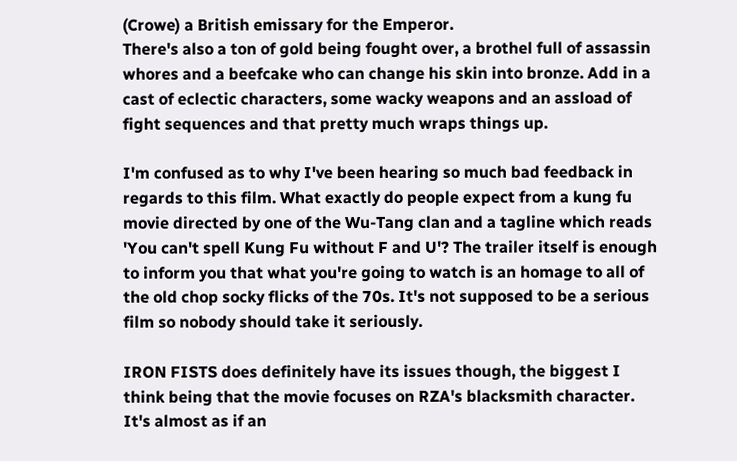(Crowe) a British emissary for the Emperor.
There's also a ton of gold being fought over, a brothel full of assassin whores and a beefcake who can change his skin into bronze. Add in a cast of eclectic characters, some wacky weapons and an assload of fight sequences and that pretty much wraps things up.

I'm confused as to why I've been hearing so much bad feedback in regards to this film. What exactly do people expect from a kung fu movie directed by one of the Wu-Tang clan and a tagline which reads 'You can't spell Kung Fu without F and U'? The trailer itself is enough to inform you that what you're going to watch is an homage to all of the old chop socky flicks of the 70s. It's not supposed to be a serious film so nobody should take it seriously.

IRON FISTS does definitely have its issues though, the biggest I think being that the movie focuses on RZA's blacksmith character. It's almost as if an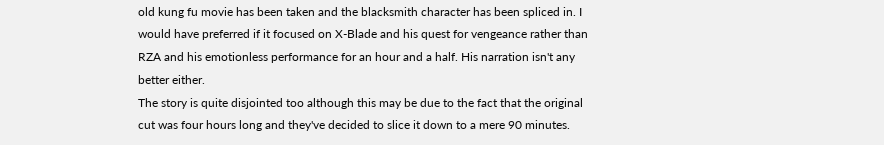old kung fu movie has been taken and the blacksmith character has been spliced in. I would have preferred if it focused on X-Blade and his quest for vengeance rather than RZA and his emotionless performance for an hour and a half. His narration isn't any better either.
The story is quite disjointed too although this may be due to the fact that the original cut was four hours long and they've decided to slice it down to a mere 90 minutes.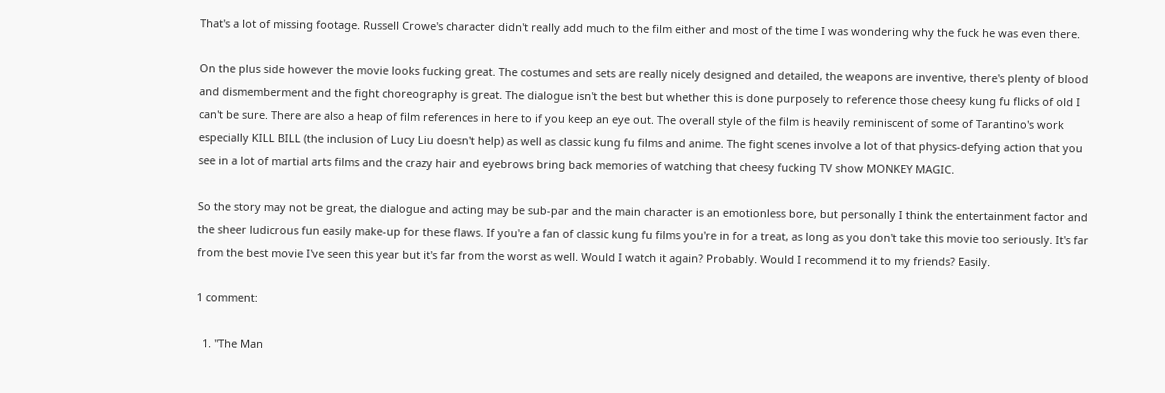That's a lot of missing footage. Russell Crowe's character didn't really add much to the film either and most of the time I was wondering why the fuck he was even there.

On the plus side however the movie looks fucking great. The costumes and sets are really nicely designed and detailed, the weapons are inventive, there's plenty of blood and dismemberment and the fight choreography is great. The dialogue isn't the best but whether this is done purposely to reference those cheesy kung fu flicks of old I can't be sure. There are also a heap of film references in here to if you keep an eye out. The overall style of the film is heavily reminiscent of some of Tarantino's work especially KILL BILL (the inclusion of Lucy Liu doesn't help) as well as classic kung fu films and anime. The fight scenes involve a lot of that physics-defying action that you see in a lot of martial arts films and the crazy hair and eyebrows bring back memories of watching that cheesy fucking TV show MONKEY MAGIC.

So the story may not be great, the dialogue and acting may be sub-par and the main character is an emotionless bore, but personally I think the entertainment factor and the sheer ludicrous fun easily make-up for these flaws. If you're a fan of classic kung fu films you're in for a treat, as long as you don't take this movie too seriously. It's far from the best movie I've seen this year but it's far from the worst as well. Would I watch it again? Probably. Would I recommend it to my friends? Easily.

1 comment:

  1. "The Man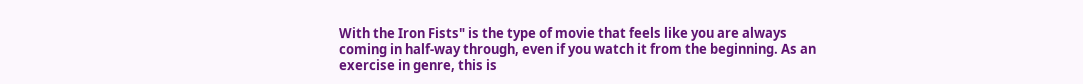With the Iron Fists" is the type of movie that feels like you are always coming in half-way through, even if you watch it from the beginning. As an exercise in genre, this is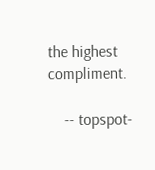the highest compliment.

    -- topspot-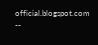official.blogspot.com --